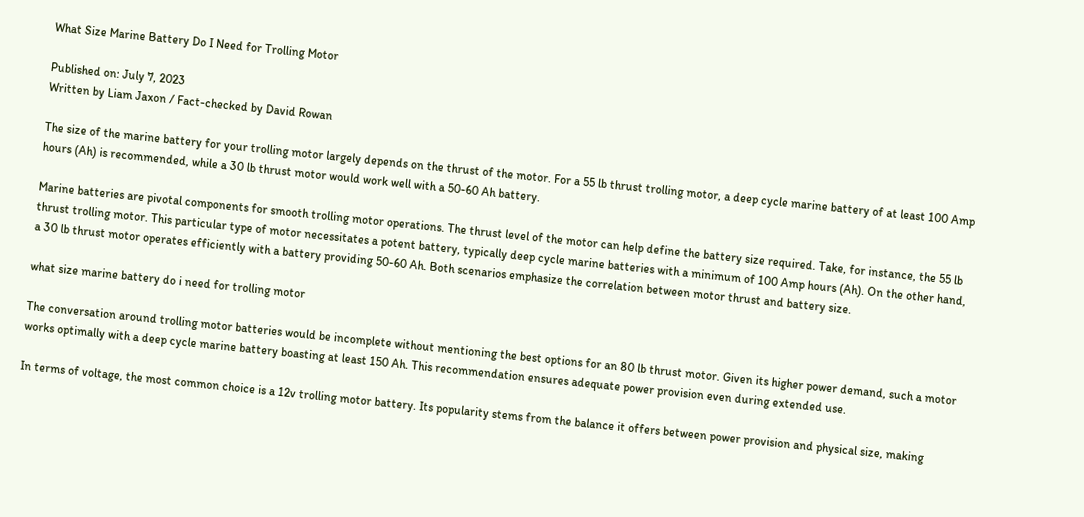What Size Marine Battery Do I Need for Trolling Motor

Published on: July 7, 2023
Written by Liam Jaxon / Fact-checked by David Rowan

The size of the marine battery for your trolling motor largely depends on the thrust of the motor. For a 55 lb thrust trolling motor, a deep cycle marine battery of at least 100 Amp hours (Ah) is recommended, while a 30 lb thrust motor would work well with a 50-60 Ah battery.

Marine batteries are pivotal components for smooth trolling motor operations. The thrust level of the motor can help define the battery size required. Take, for instance, the 55 lb thrust trolling motor. This particular type of motor necessitates a potent battery, typically deep cycle marine batteries with a minimum of 100 Amp hours (Ah). On the other hand, a 30 lb thrust motor operates efficiently with a battery providing 50-60 Ah. Both scenarios emphasize the correlation between motor thrust and battery size.

what size marine battery do i need for trolling motor

The conversation around trolling motor batteries would be incomplete without mentioning the best options for an 80 lb thrust motor. Given its higher power demand, such a motor works optimally with a deep cycle marine battery boasting at least 150 Ah. This recommendation ensures adequate power provision even during extended use.

In terms of voltage, the most common choice is a 12v trolling motor battery. Its popularity stems from the balance it offers between power provision and physical size, making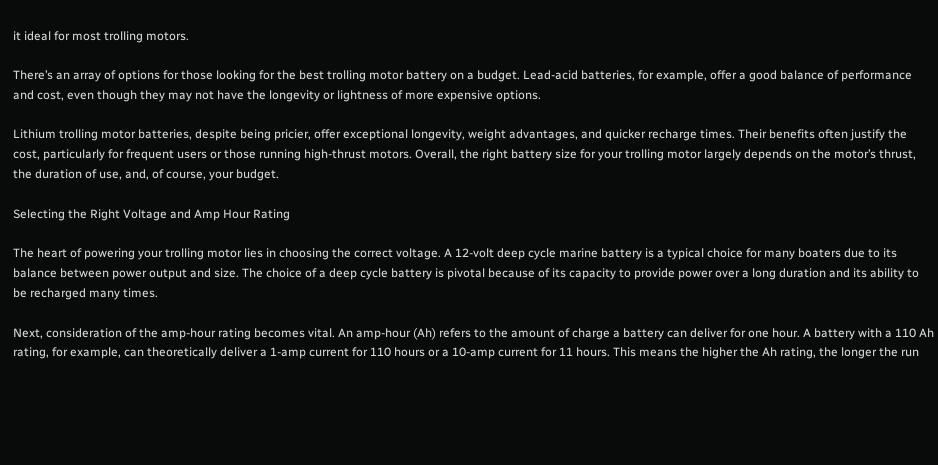it ideal for most trolling motors.

There’s an array of options for those looking for the best trolling motor battery on a budget. Lead-acid batteries, for example, offer a good balance of performance and cost, even though they may not have the longevity or lightness of more expensive options.

Lithium trolling motor batteries, despite being pricier, offer exceptional longevity, weight advantages, and quicker recharge times. Their benefits often justify the cost, particularly for frequent users or those running high-thrust motors. Overall, the right battery size for your trolling motor largely depends on the motor’s thrust, the duration of use, and, of course, your budget.

Selecting the Right Voltage and Amp Hour Rating

The heart of powering your trolling motor lies in choosing the correct voltage. A 12-volt deep cycle marine battery is a typical choice for many boaters due to its balance between power output and size. The choice of a deep cycle battery is pivotal because of its capacity to provide power over a long duration and its ability to be recharged many times.

Next, consideration of the amp-hour rating becomes vital. An amp-hour (Ah) refers to the amount of charge a battery can deliver for one hour. A battery with a 110 Ah rating, for example, can theoretically deliver a 1-amp current for 110 hours or a 10-amp current for 11 hours. This means the higher the Ah rating, the longer the run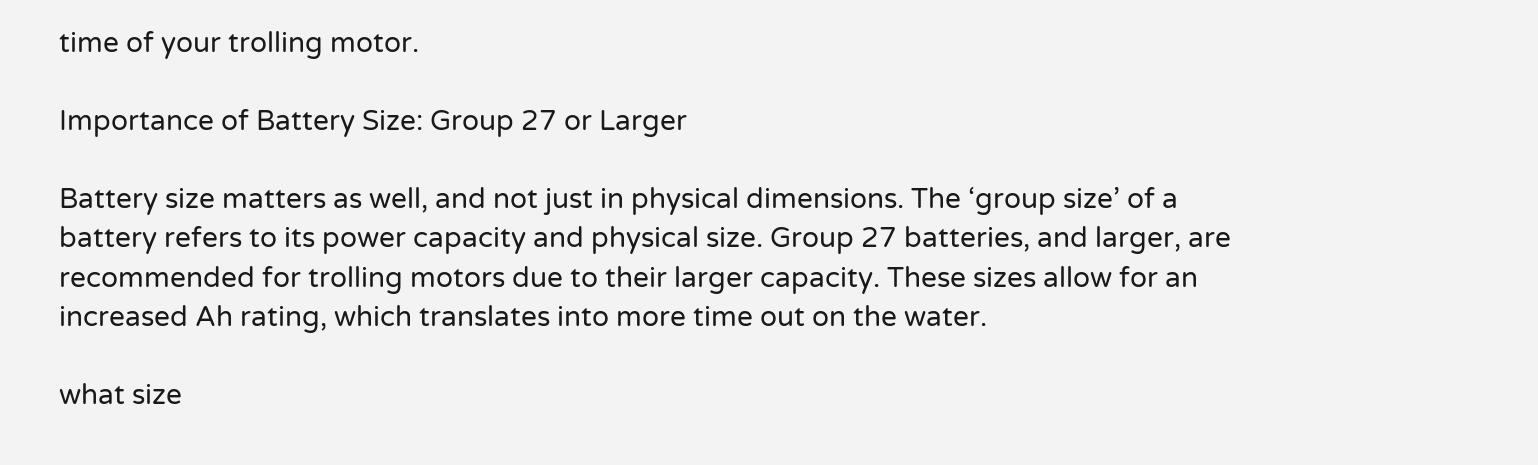time of your trolling motor.

Importance of Battery Size: Group 27 or Larger

Battery size matters as well, and not just in physical dimensions. The ‘group size’ of a battery refers to its power capacity and physical size. Group 27 batteries, and larger, are recommended for trolling motors due to their larger capacity. These sizes allow for an increased Ah rating, which translates into more time out on the water.

what size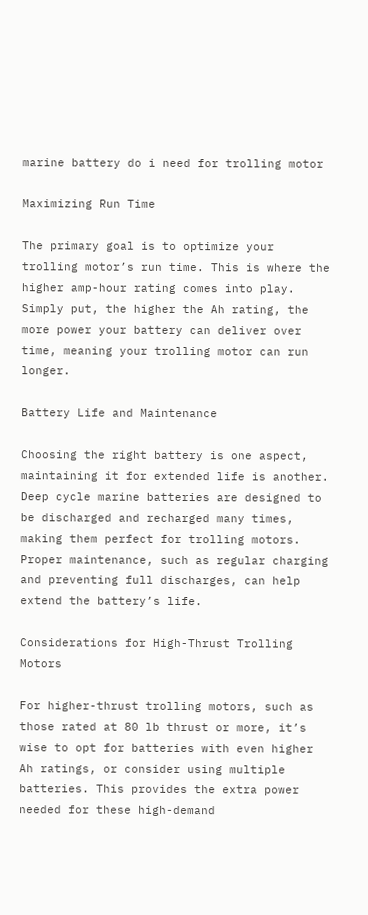marine battery do i need for trolling motor

Maximizing Run Time

The primary goal is to optimize your trolling motor’s run time. This is where the higher amp-hour rating comes into play. Simply put, the higher the Ah rating, the more power your battery can deliver over time, meaning your trolling motor can run longer.

Battery Life and Maintenance

Choosing the right battery is one aspect, maintaining it for extended life is another. Deep cycle marine batteries are designed to be discharged and recharged many times, making them perfect for trolling motors. Proper maintenance, such as regular charging and preventing full discharges, can help extend the battery’s life.

Considerations for High-Thrust Trolling Motors

For higher-thrust trolling motors, such as those rated at 80 lb thrust or more, it’s wise to opt for batteries with even higher Ah ratings, or consider using multiple batteries. This provides the extra power needed for these high-demand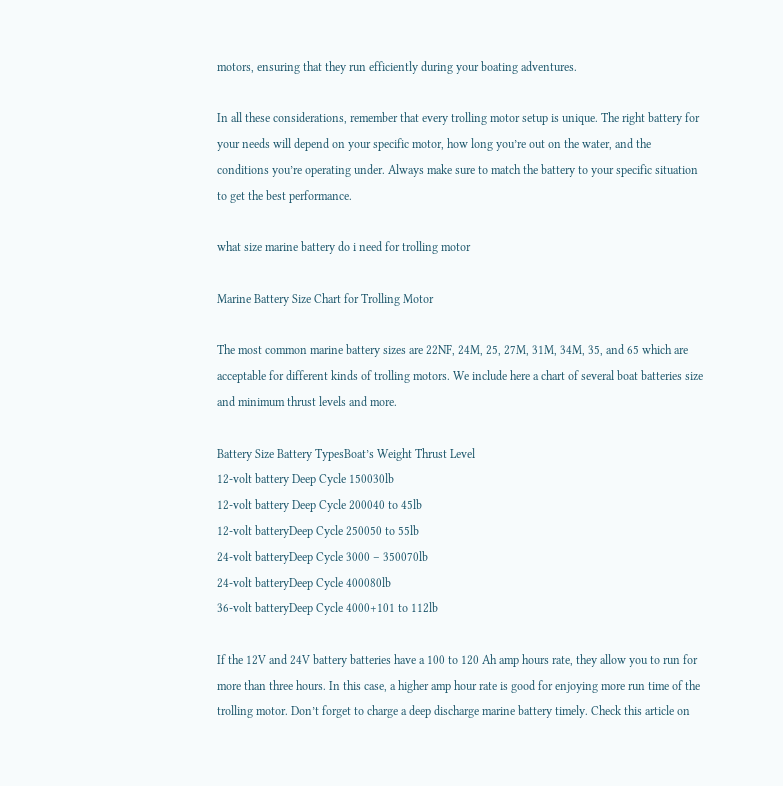motors, ensuring that they run efficiently during your boating adventures.

In all these considerations, remember that every trolling motor setup is unique. The right battery for your needs will depend on your specific motor, how long you’re out on the water, and the conditions you’re operating under. Always make sure to match the battery to your specific situation to get the best performance.

what size marine battery do i need for trolling motor

Marine Battery Size Chart for Trolling Motor

The most common marine battery sizes are 22NF, 24M, 25, 27M, 31M, 34M, 35, and 65 which are acceptable for different kinds of trolling motors. We include here a chart of several boat batteries size and minimum thrust levels and more.

Battery Size Battery TypesBoat’s Weight Thrust Level
12-volt battery Deep Cycle 150030lb
12-volt battery Deep Cycle 200040 to 45lb
12-volt batteryDeep Cycle 250050 to 55lb
24-volt batteryDeep Cycle 3000 – 350070lb
24-volt batteryDeep Cycle 400080lb
36-volt batteryDeep Cycle 4000+101 to 112lb

If the 12V and 24V battery batteries have a 100 to 120 Ah amp hours rate, they allow you to run for more than three hours. In this case, a higher amp hour rate is good for enjoying more run time of the trolling motor. Don’t forget to charge a deep discharge marine battery timely. Check this article on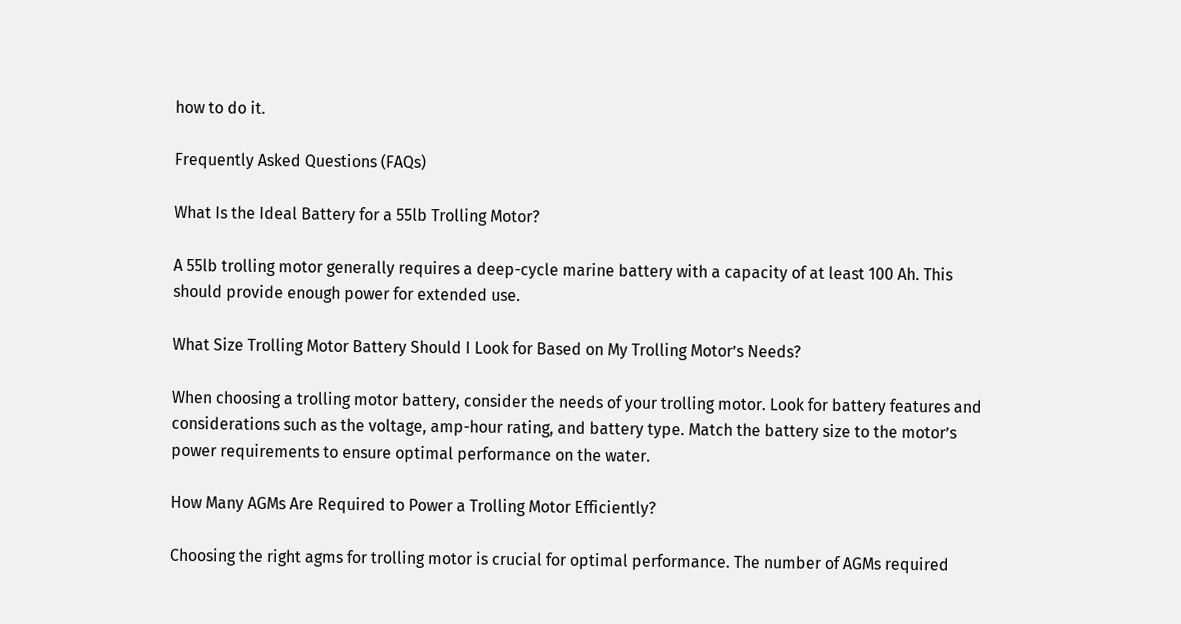how to do it.

Frequently Asked Questions (FAQs)

What Is the Ideal Battery for a 55lb Trolling Motor?

A 55lb trolling motor generally requires a deep-cycle marine battery with a capacity of at least 100 Ah. This should provide enough power for extended use.

What Size Trolling Motor Battery Should I Look for Based on My Trolling Motor’s Needs?

When choosing a trolling motor battery, consider the needs of your trolling motor. Look for battery features and considerations such as the voltage, amp-hour rating, and battery type. Match the battery size to the motor’s power requirements to ensure optimal performance on the water.

How Many AGMs Are Required to Power a Trolling Motor Efficiently?

Choosing the right agms for trolling motor is crucial for optimal performance. The number of AGMs required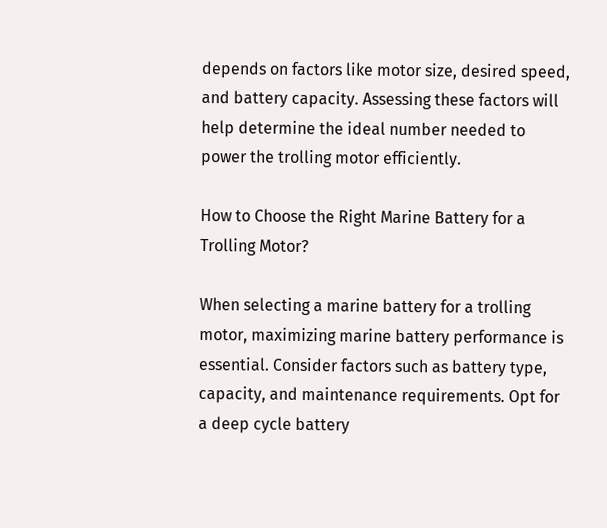depends on factors like motor size, desired speed, and battery capacity. Assessing these factors will help determine the ideal number needed to power the trolling motor efficiently.

How to Choose the Right Marine Battery for a Trolling Motor?

When selecting a marine battery for a trolling motor, maximizing marine battery performance is essential. Consider factors such as battery type, capacity, and maintenance requirements. Opt for a deep cycle battery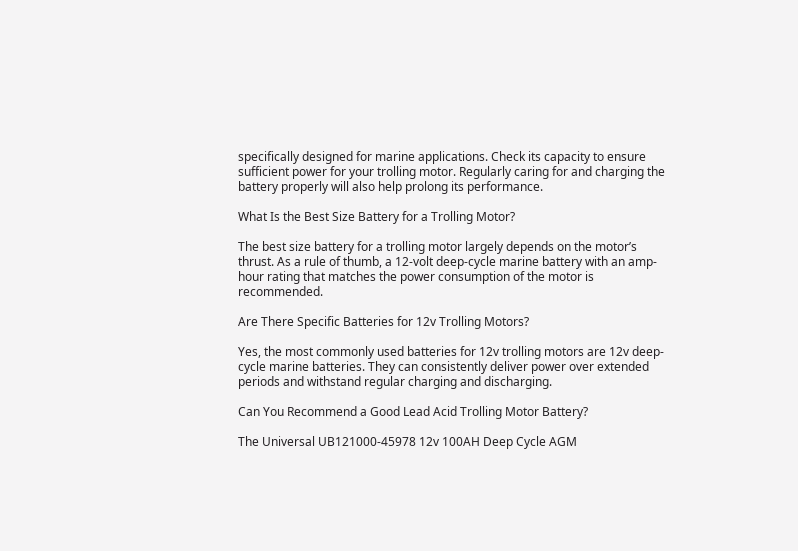specifically designed for marine applications. Check its capacity to ensure sufficient power for your trolling motor. Regularly caring for and charging the battery properly will also help prolong its performance.

What Is the Best Size Battery for a Trolling Motor?

The best size battery for a trolling motor largely depends on the motor’s thrust. As a rule of thumb, a 12-volt deep-cycle marine battery with an amp-hour rating that matches the power consumption of the motor is recommended.

Are There Specific Batteries for 12v Trolling Motors?

Yes, the most commonly used batteries for 12v trolling motors are 12v deep-cycle marine batteries. They can consistently deliver power over extended periods and withstand regular charging and discharging.

Can You Recommend a Good Lead Acid Trolling Motor Battery?

The Universal UB121000-45978 12v 100AH Deep Cycle AGM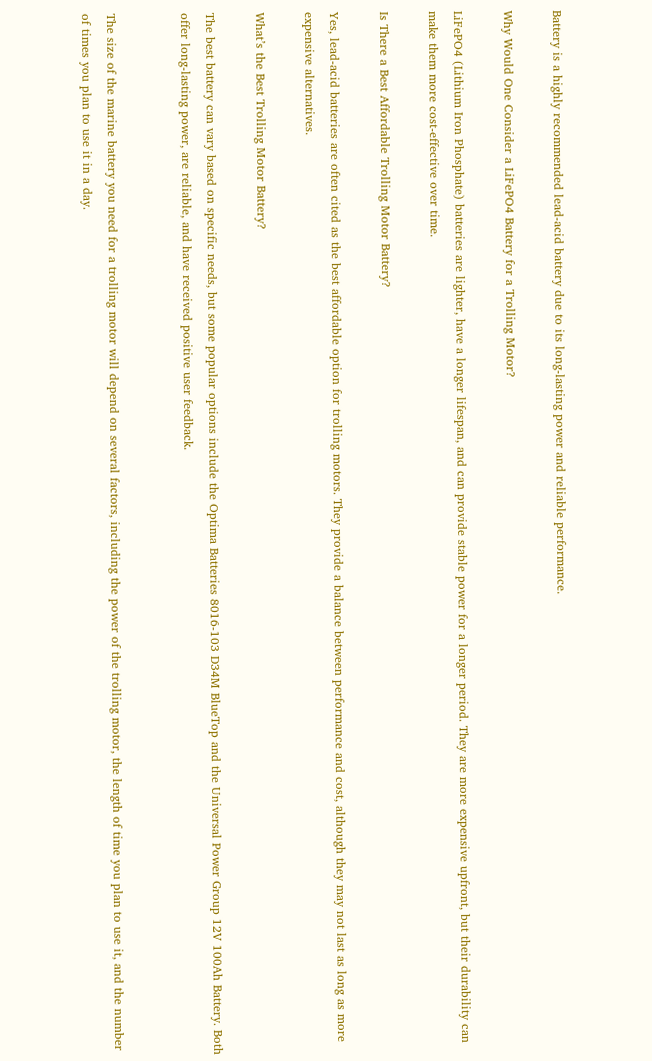Battery is a highly recommended lead-acid battery due to its long-lasting power and reliable performance.

Why Would One Consider a LiFePO4 Battery for a Trolling Motor?

LiFePO4 (Lithium Iron Phosphate) batteries are lighter, have a longer lifespan, and can provide stable power for a longer period. They are more expensive upfront, but their durability can make them more cost-effective over time.

Is There a Best Affordable Trolling Motor Battery?

Yes, lead-acid batteries are often cited as the best affordable option for trolling motors. They provide a balance between performance and cost, although they may not last as long as more expensive alternatives.

What’s the Best Trolling Motor Battery?

The best battery can vary based on specific needs, but some popular options include the Optima Batteries 8016-103 D34M BlueTop and the Universal Power Group 12V 100Ah Battery. Both offer long-lasting power, are reliable, and have received positive user feedback.


The size of the marine battery you need for a trolling motor will depend on several factors, including the power of the trolling motor, the length of time you plan to use it, and the number of times you plan to use it in a day.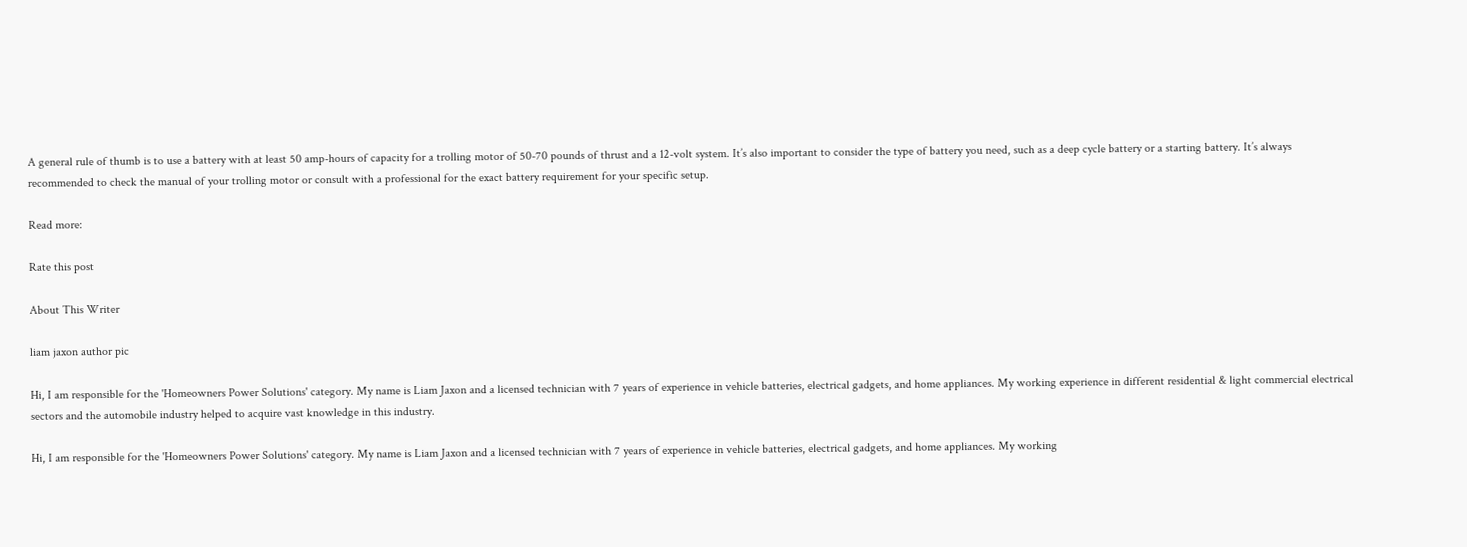A general rule of thumb is to use a battery with at least 50 amp-hours of capacity for a trolling motor of 50-70 pounds of thrust and a 12-volt system. It’s also important to consider the type of battery you need, such as a deep cycle battery or a starting battery. It’s always recommended to check the manual of your trolling motor or consult with a professional for the exact battery requirement for your specific setup.

Read more:

Rate this post

About This Writer

liam jaxon author pic

Hi, I am responsible for the 'Homeowners Power Solutions' category. My name is Liam Jaxon and a licensed technician with 7 years of experience in vehicle batteries, electrical gadgets, and home appliances. My working experience in different residential & light commercial electrical sectors and the automobile industry helped to acquire vast knowledge in this industry.

Hi, I am responsible for the 'Homeowners Power Solutions' category. My name is Liam Jaxon and a licensed technician with 7 years of experience in vehicle batteries, electrical gadgets, and home appliances. My working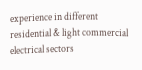experience in different residential & light commercial electrical sectors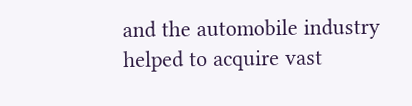and the automobile industry helped to acquire vast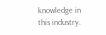knowledge in this industry.